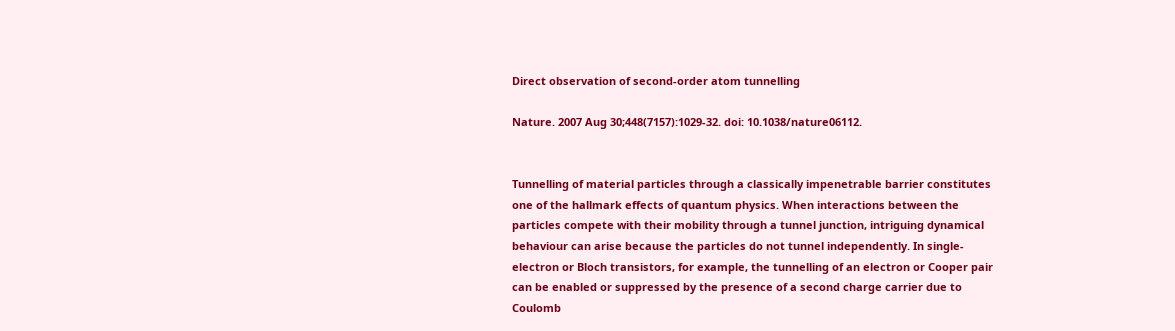Direct observation of second-order atom tunnelling

Nature. 2007 Aug 30;448(7157):1029-32. doi: 10.1038/nature06112.


Tunnelling of material particles through a classically impenetrable barrier constitutes one of the hallmark effects of quantum physics. When interactions between the particles compete with their mobility through a tunnel junction, intriguing dynamical behaviour can arise because the particles do not tunnel independently. In single-electron or Bloch transistors, for example, the tunnelling of an electron or Cooper pair can be enabled or suppressed by the presence of a second charge carrier due to Coulomb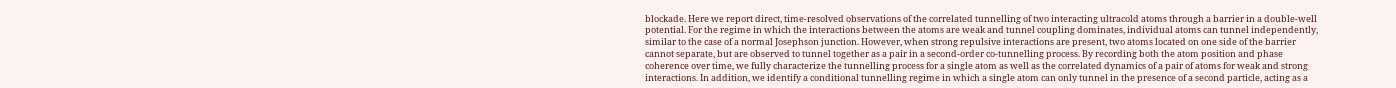blockade. Here we report direct, time-resolved observations of the correlated tunnelling of two interacting ultracold atoms through a barrier in a double-well potential. For the regime in which the interactions between the atoms are weak and tunnel coupling dominates, individual atoms can tunnel independently, similar to the case of a normal Josephson junction. However, when strong repulsive interactions are present, two atoms located on one side of the barrier cannot separate, but are observed to tunnel together as a pair in a second-order co-tunnelling process. By recording both the atom position and phase coherence over time, we fully characterize the tunnelling process for a single atom as well as the correlated dynamics of a pair of atoms for weak and strong interactions. In addition, we identify a conditional tunnelling regime in which a single atom can only tunnel in the presence of a second particle, acting as a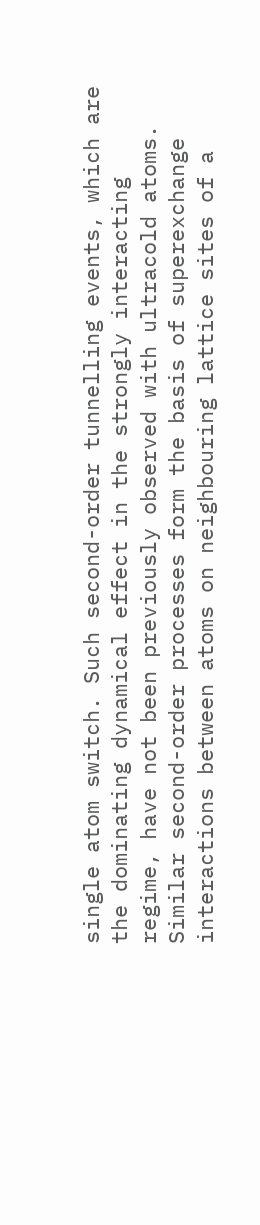single atom switch. Such second-order tunnelling events, which are the dominating dynamical effect in the strongly interacting regime, have not been previously observed with ultracold atoms. Similar second-order processes form the basis of superexchange interactions between atoms on neighbouring lattice sites of a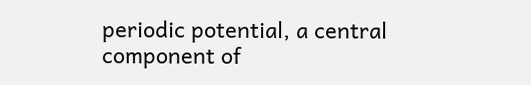periodic potential, a central component of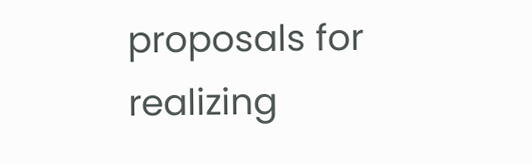proposals for realizing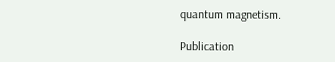quantum magnetism.

Publication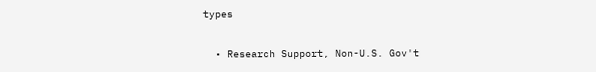types

  • Research Support, Non-U.S. Gov't